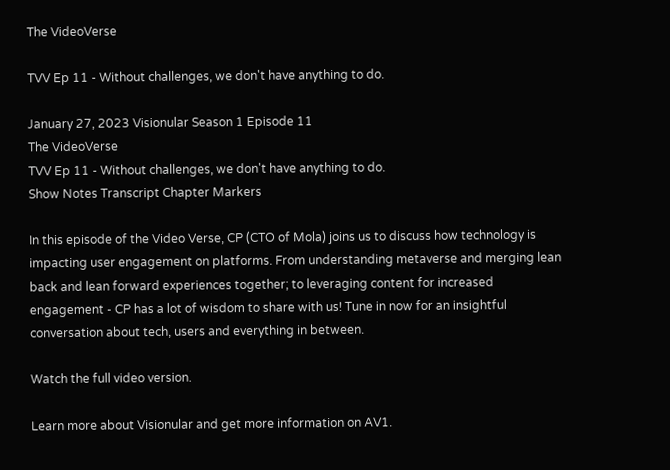The VideoVerse

TVV Ep 11 - Without challenges, we don't have anything to do.

January 27, 2023 Visionular Season 1 Episode 11
The VideoVerse
TVV Ep 11 - Without challenges, we don't have anything to do.
Show Notes Transcript Chapter Markers

In this episode of the Video Verse, CP (CTO of Mola) joins us to discuss how technology is impacting user engagement on platforms. From understanding metaverse and merging lean back and lean forward experiences together; to leveraging content for increased engagement - CP has a lot of wisdom to share with us! Tune in now for an insightful conversation about tech, users and everything in between.

Watch the full video version.

Learn more about Visionular and get more information on AV1.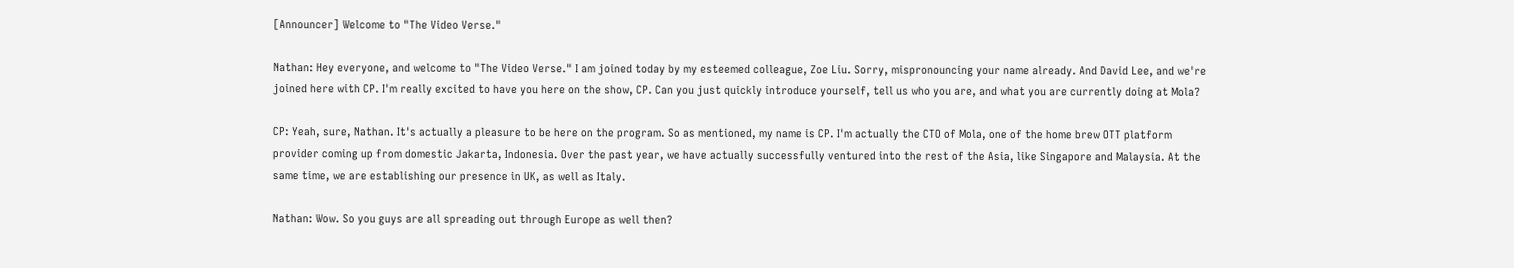[Announcer] Welcome to "The Video Verse."

Nathan: Hey everyone, and welcome to "The Video Verse." I am joined today by my esteemed colleague, Zoe Liu. Sorry, mispronouncing your name already. And David Lee, and we're joined here with CP. I'm really excited to have you here on the show, CP. Can you just quickly introduce yourself, tell us who you are, and what you are currently doing at Mola?

CP: Yeah, sure, Nathan. It's actually a pleasure to be here on the program. So as mentioned, my name is CP. I'm actually the CTO of Mola, one of the home brew OTT platform provider coming up from domestic Jakarta, Indonesia. Over the past year, we have actually successfully ventured into the rest of the Asia, like Singapore and Malaysia. At the same time, we are establishing our presence in UK, as well as Italy.

Nathan: Wow. So you guys are all spreading out through Europe as well then?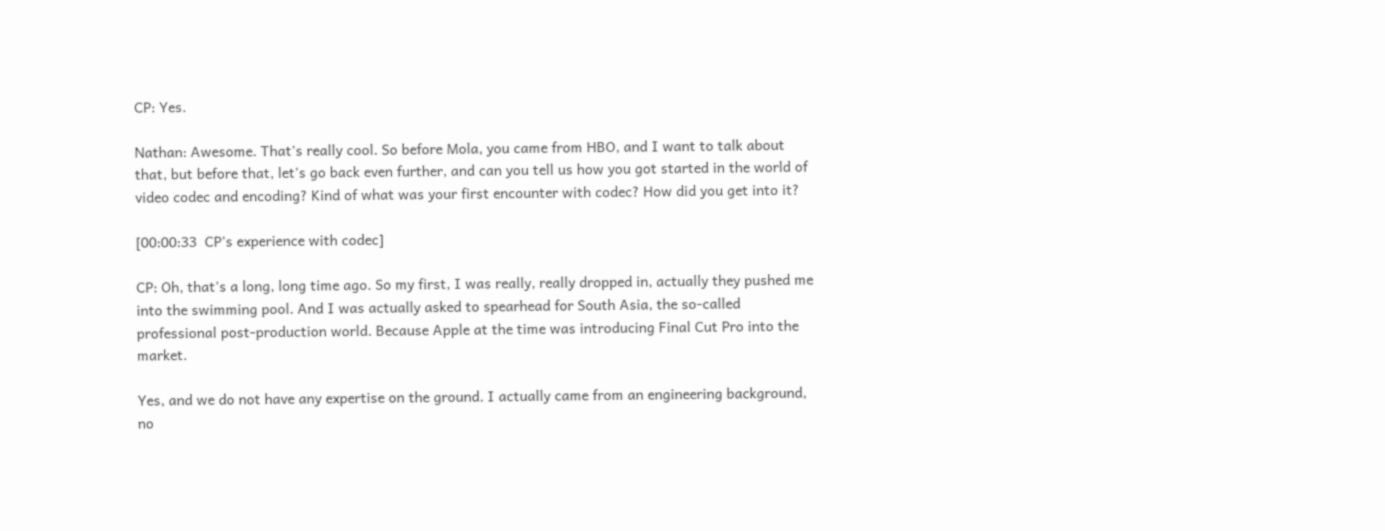CP: Yes.

Nathan: Awesome. That's really cool. So before Mola, you came from HBO, and I want to talk about that, but before that, let's go back even further, and can you tell us how you got started in the world of video codec and encoding? Kind of what was your first encounter with codec? How did you get into it?

[00:00:33  CP's experience with codec]

CP: Oh, that's a long, long time ago. So my first, I was really, really dropped in, actually they pushed me into the swimming pool. And I was actually asked to spearhead for South Asia, the so-called professional post-production world. Because Apple at the time was introducing Final Cut Pro into the market.

Yes, and we do not have any expertise on the ground. I actually came from an engineering background, no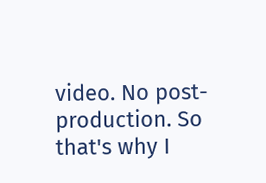video. No post-production. So that's why I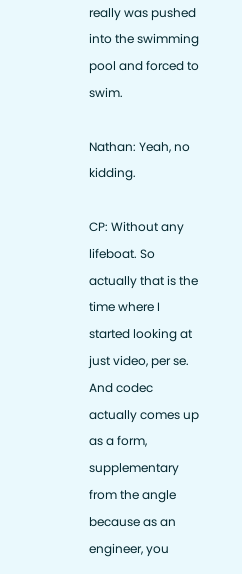really was pushed into the swimming pool and forced to swim.

Nathan: Yeah, no kidding.

CP: Without any lifeboat. So actually that is the time where I started looking at just video, per se. And codec actually comes up as a form, supplementary from the angle because as an engineer, you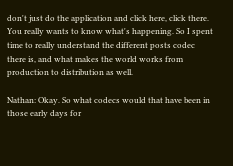don't just do the application and click here, click there. You really wants to know what's happening. So I spent time to really understand the different posts codec there is, and what makes the world works from production to distribution as well.

Nathan: Okay. So what codecs would that have been in those early days for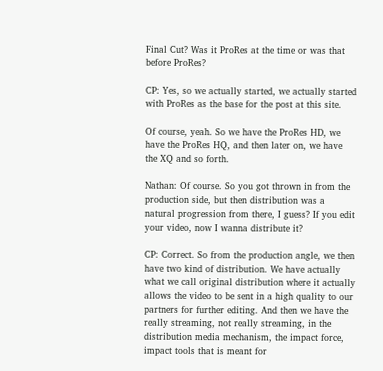Final Cut? Was it ProRes at the time or was that before ProRes?

CP: Yes, so we actually started, we actually started with ProRes as the base for the post at this site.

Of course, yeah. So we have the ProRes HD, we have the ProRes HQ, and then later on, we have the XQ and so forth.

Nathan: Of course. So you got thrown in from the production side, but then distribution was a natural progression from there, I guess? If you edit your video, now I wanna distribute it?

CP: Correct. So from the production angle, we then have two kind of distribution. We have actually what we call original distribution where it actually allows the video to be sent in a high quality to our partners for further editing. And then we have the really streaming, not really streaming, in the distribution media mechanism, the impact force, impact tools that is meant for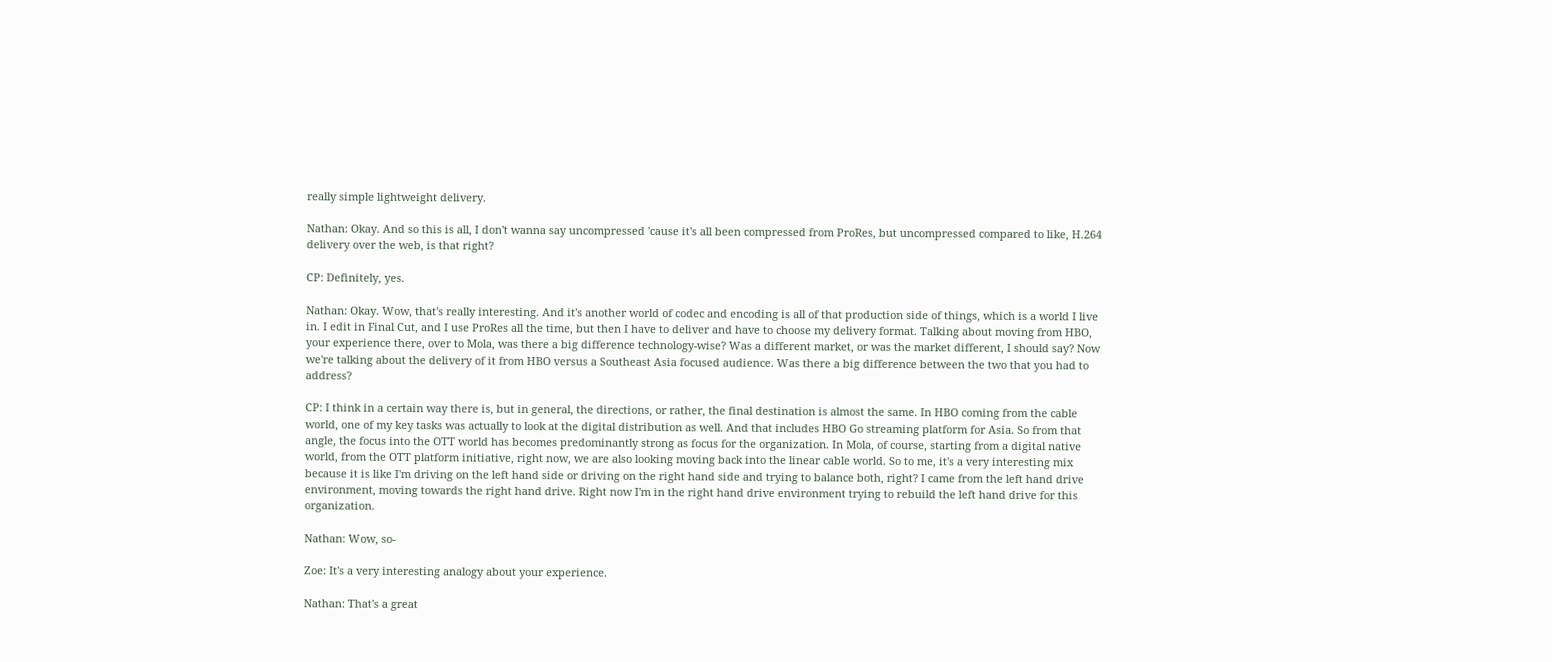really simple lightweight delivery.

Nathan: Okay. And so this is all, I don't wanna say uncompressed 'cause it's all been compressed from ProRes, but uncompressed compared to like, H.264 delivery over the web, is that right?

CP: Definitely, yes.

Nathan: Okay. Wow, that's really interesting. And it's another world of codec and encoding is all of that production side of things, which is a world I live in. I edit in Final Cut, and I use ProRes all the time, but then I have to deliver and have to choose my delivery format. Talking about moving from HBO, your experience there, over to Mola, was there a big difference technology-wise? Was a different market, or was the market different, I should say? Now we're talking about the delivery of it from HBO versus a Southeast Asia focused audience. Was there a big difference between the two that you had to address?

CP: I think in a certain way there is, but in general, the directions, or rather, the final destination is almost the same. In HBO coming from the cable world, one of my key tasks was actually to look at the digital distribution as well. And that includes HBO Go streaming platform for Asia. So from that angle, the focus into the OTT world has becomes predominantly strong as focus for the organization. In Mola, of course, starting from a digital native world, from the OTT platform initiative, right now, we are also looking moving back into the linear cable world. So to me, it's a very interesting mix because it is like I'm driving on the left hand side or driving on the right hand side and trying to balance both, right? I came from the left hand drive environment, moving towards the right hand drive. Right now I'm in the right hand drive environment trying to rebuild the left hand drive for this organization.

Nathan: Wow, so-

Zoe: It's a very interesting analogy about your experience.

Nathan: That's a great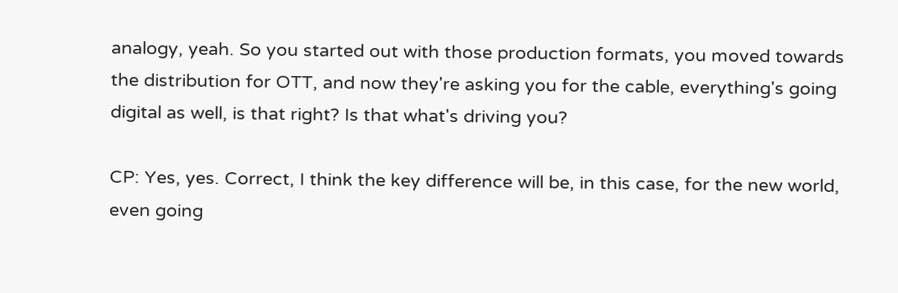analogy, yeah. So you started out with those production formats, you moved towards the distribution for OTT, and now they're asking you for the cable, everything's going digital as well, is that right? Is that what's driving you?

CP: Yes, yes. Correct, I think the key difference will be, in this case, for the new world, even going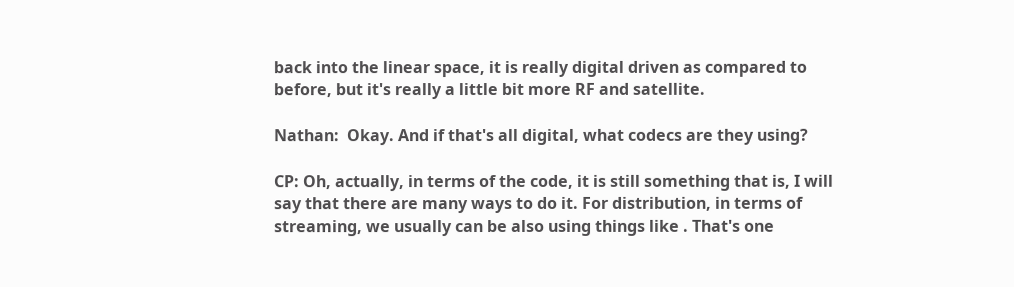back into the linear space, it is really digital driven as compared to before, but it's really a little bit more RF and satellite.

Nathan:  Okay. And if that's all digital, what codecs are they using?

CP: Oh, actually, in terms of the code, it is still something that is, I will say that there are many ways to do it. For distribution, in terms of streaming, we usually can be also using things like . That's one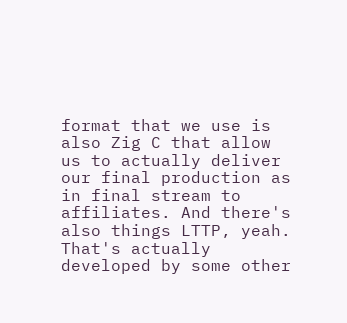format that we use is also Zig C that allow us to actually deliver our final production as in final stream to affiliates. And there's also things LTTP, yeah. That's actually developed by some other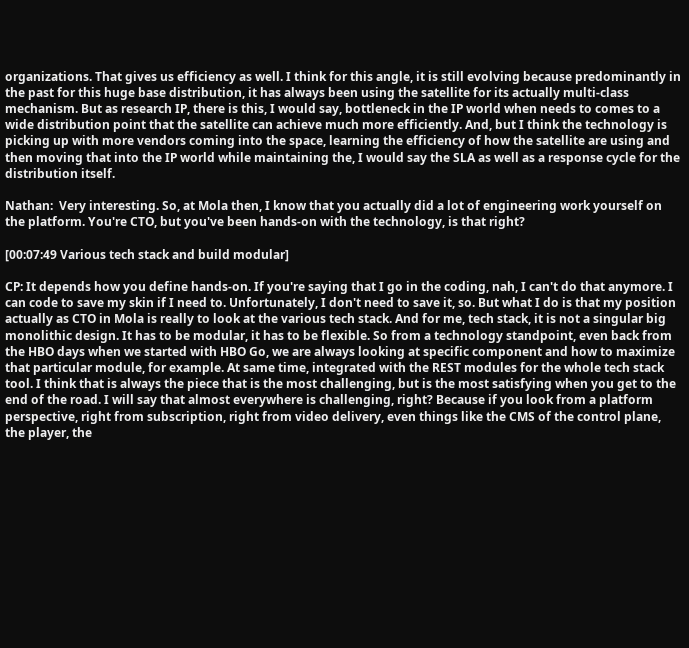organizations. That gives us efficiency as well. I think for this angle, it is still evolving because predominantly in the past for this huge base distribution, it has always been using the satellite for its actually multi-class mechanism. But as research IP, there is this, I would say, bottleneck in the IP world when needs to comes to a wide distribution point that the satellite can achieve much more efficiently. And, but I think the technology is picking up with more vendors coming into the space, learning the efficiency of how the satellite are using and then moving that into the IP world while maintaining the, I would say the SLA as well as a response cycle for the distribution itself.

Nathan:  Very interesting. So, at Mola then, I know that you actually did a lot of engineering work yourself on the platform. You're CTO, but you've been hands-on with the technology, is that right?

[00:07:49 Various tech stack and build modular]

CP: It depends how you define hands-on. If you're saying that I go in the coding, nah, I can't do that anymore. I can code to save my skin if I need to. Unfortunately, I don't need to save it, so. But what I do is that my position actually as CTO in Mola is really to look at the various tech stack. And for me, tech stack, it is not a singular big monolithic design. It has to be modular, it has to be flexible. So from a technology standpoint, even back from the HBO days when we started with HBO Go, we are always looking at specific component and how to maximize that particular module, for example. At same time, integrated with the REST modules for the whole tech stack tool. I think that is always the piece that is the most challenging, but is the most satisfying when you get to the end of the road. I will say that almost everywhere is challenging, right? Because if you look from a platform perspective, right from subscription, right from video delivery, even things like the CMS of the control plane, the player, the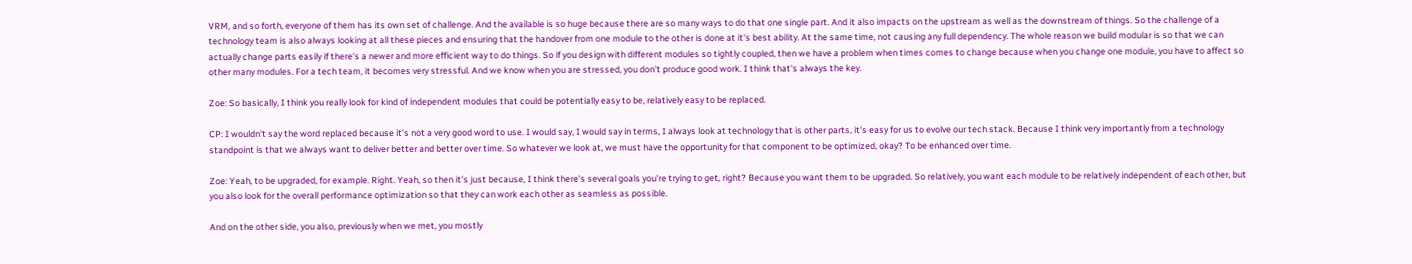VRM, and so forth, everyone of them has its own set of challenge. And the available is so huge because there are so many ways to do that one single part. And it also impacts on the upstream as well as the downstream of things. So the challenge of a technology team is also always looking at all these pieces and ensuring that the handover from one module to the other is done at it's best ability. At the same time, not causing any full dependency. The whole reason we build modular is so that we can actually change parts easily if there's a newer and more efficient way to do things. So if you design with different modules so tightly coupled, then we have a problem when times comes to change because when you change one module, you have to affect so other many modules. For a tech team, it becomes very stressful. And we know when you are stressed, you don't produce good work. I think that's always the key.

Zoe: So basically, I think you really look for kind of independent modules that could be potentially easy to be, relatively easy to be replaced.

CP: I wouldn't say the word replaced because it's not a very good word to use. I would say, I would say in terms, I always look at technology that is other parts, it's easy for us to evolve our tech stack. Because I think very importantly from a technology standpoint is that we always want to deliver better and better over time. So whatever we look at, we must have the opportunity for that component to be optimized, okay? To be enhanced over time.

Zoe: Yeah, to be upgraded, for example. Right. Yeah, so then it's just because, I think there's several goals you're trying to get, right? Because you want them to be upgraded. So relatively, you want each module to be relatively independent of each other, but you also look for the overall performance optimization so that they can work each other as seamless as possible.

And on the other side, you also, previously when we met, you mostly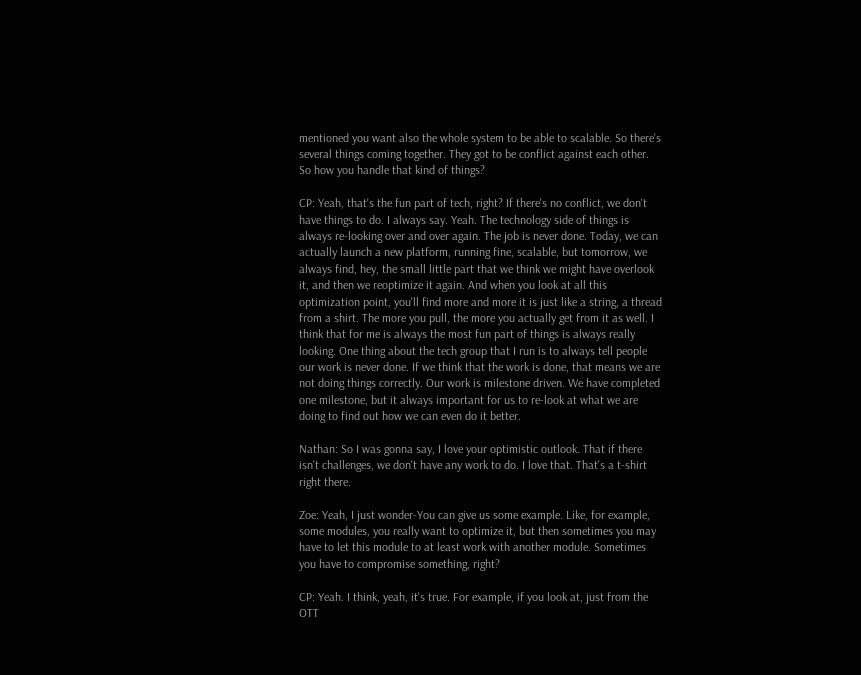mentioned you want also the whole system to be able to scalable. So there's several things coming together. They got to be conflict against each other. So how you handle that kind of things?

CP: Yeah, that's the fun part of tech, right? If there's no conflict, we don't have things to do. I always say. Yeah. The technology side of things is always re-looking over and over again. The job is never done. Today, we can actually launch a new platform, running fine, scalable, but tomorrow, we always find, hey, the small little part that we think we might have overlook it, and then we reoptimize it again. And when you look at all this optimization point, you'll find more and more it is just like a string, a thread from a shirt. The more you pull, the more you actually get from it as well. I think that for me is always the most fun part of things is always really looking. One thing about the tech group that I run is to always tell people our work is never done. If we think that the work is done, that means we are not doing things correctly. Our work is milestone driven. We have completed one milestone, but it always important for us to re-look at what we are doing to find out how we can even do it better.

Nathan: So I was gonna say, I love your optimistic outlook. That if there isn't challenges, we don't have any work to do. I love that. That's a t-shirt right there.

Zoe: Yeah, I just wonder-You can give us some example. Like, for example, some modules, you really want to optimize it, but then sometimes you may have to let this module to at least work with another module. Sometimes you have to compromise something, right?

CP: Yeah. I think, yeah, it's true. For example, if you look at, just from the OTT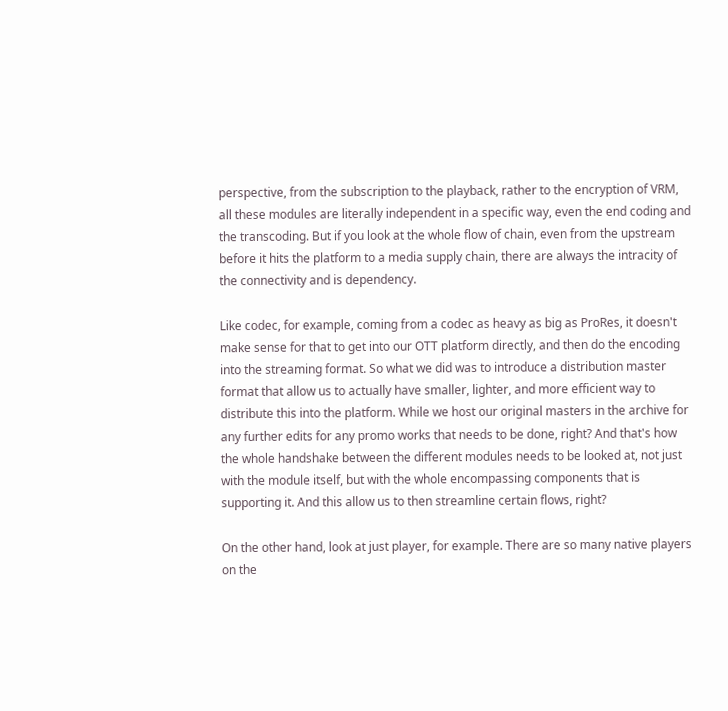perspective, from the subscription to the playback, rather to the encryption of VRM, all these modules are literally independent in a specific way, even the end coding and the transcoding. But if you look at the whole flow of chain, even from the upstream before it hits the platform to a media supply chain, there are always the intracity of the connectivity and is dependency.

Like codec, for example, coming from a codec as heavy as big as ProRes, it doesn't make sense for that to get into our OTT platform directly, and then do the encoding into the streaming format. So what we did was to introduce a distribution master format that allow us to actually have smaller, lighter, and more efficient way to distribute this into the platform. While we host our original masters in the archive for any further edits for any promo works that needs to be done, right? And that's how the whole handshake between the different modules needs to be looked at, not just with the module itself, but with the whole encompassing components that is supporting it. And this allow us to then streamline certain flows, right?

On the other hand, look at just player, for example. There are so many native players on the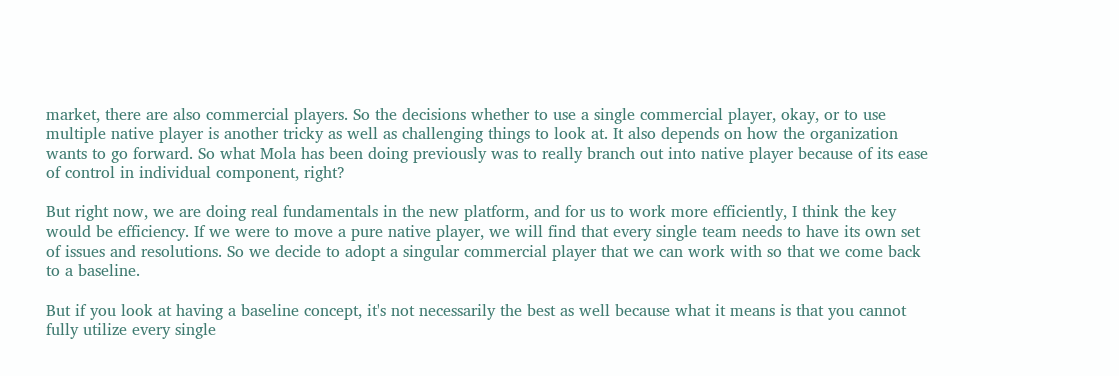market, there are also commercial players. So the decisions whether to use a single commercial player, okay, or to use multiple native player is another tricky as well as challenging things to look at. It also depends on how the organization wants to go forward. So what Mola has been doing previously was to really branch out into native player because of its ease of control in individual component, right?

But right now, we are doing real fundamentals in the new platform, and for us to work more efficiently, I think the key would be efficiency. If we were to move a pure native player, we will find that every single team needs to have its own set of issues and resolutions. So we decide to adopt a singular commercial player that we can work with so that we come back to a baseline.

But if you look at having a baseline concept, it's not necessarily the best as well because what it means is that you cannot fully utilize every single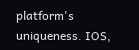platform's uniqueness. IOS,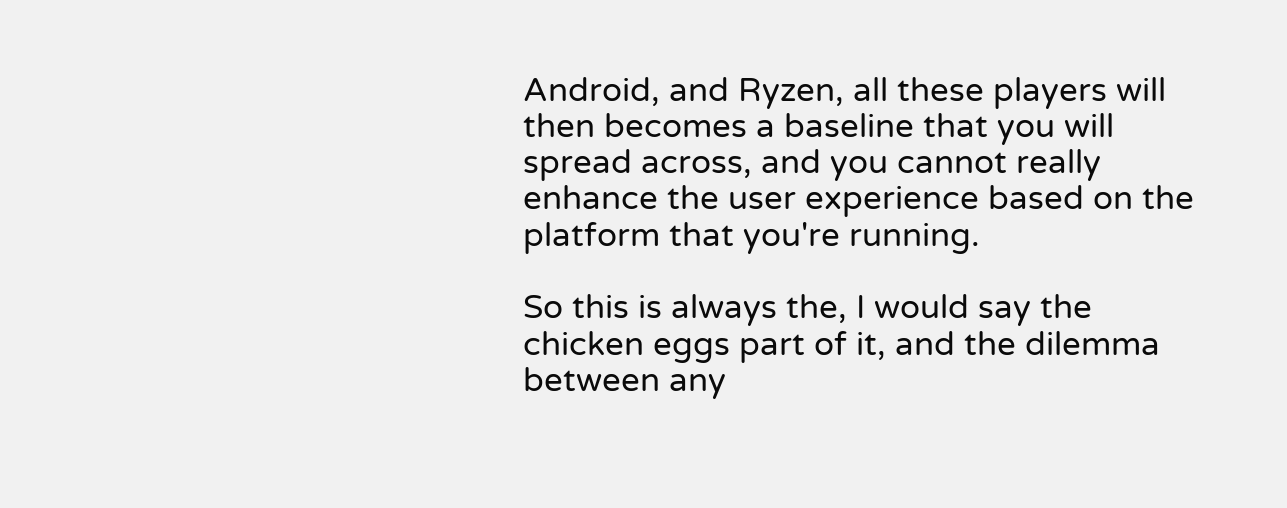Android, and Ryzen, all these players will then becomes a baseline that you will spread across, and you cannot really enhance the user experience based on the platform that you're running.

So this is always the, I would say the chicken eggs part of it, and the dilemma between any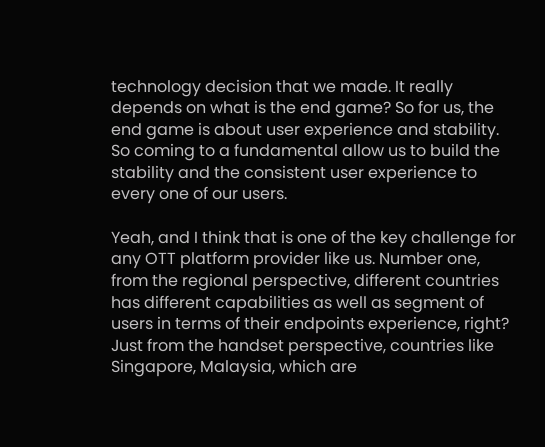technology decision that we made. It really depends on what is the end game? So for us, the end game is about user experience and stability. So coming to a fundamental allow us to build the stability and the consistent user experience to every one of our users.

Yeah, and I think that is one of the key challenge for any OTT platform provider like us. Number one, from the regional perspective, different countries has different capabilities as well as segment of users in terms of their endpoints experience, right? Just from the handset perspective, countries like Singapore, Malaysia, which are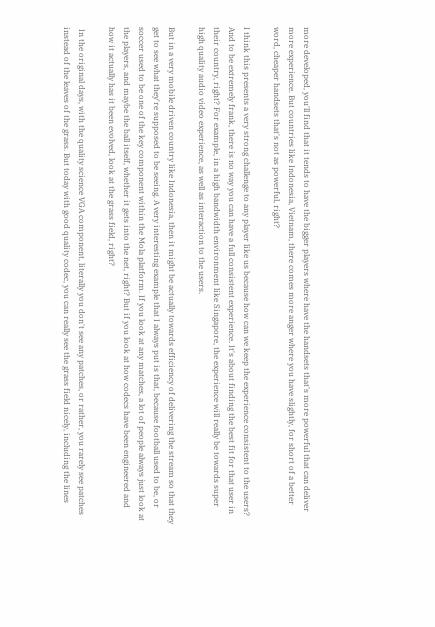more developed, you'll find that it tends to have the bigger players where have the handsets that's more powerful that can deliver more experience. But countries like Indonesia, Vietnam, there comes more anger where you have slightly, for short of a better word, cheaper handsets that's not as powerful, right?

I think this presents a very strong challenge to any player like us because how can we keep the experience consistent to the users? And to be extremely frank, there is no way you can have a full consistent experience. It's about finding the best fit for that user in their country, right? For example, in a high bandwidth environment like Singapore, the experience will really be towards super high quality audio video experience, as well as interaction to the users.

But in a very mobile driven country like Indonesia, then it might be actually towards efficiency of delivering the stream so that they get to see what they're supposed to be seeing. A very interesting example that I always put is that, because football used to be, or soccer used to be one of the key component within the Mola platform. If you look at any matches, a lot of people always just look at the players, and maybe the ball itself, whether it gets into the net, right? But if you look at how codecs have been engineered and how it actually has it been evolved, look at the grass field, right?

 In the original days, with the quality science VGA component, literally you don't see any patches, or rather, you rarely see patches instead of the leaves of the grass. But today with good quality codec, you can really see the grass field nicely, including the lines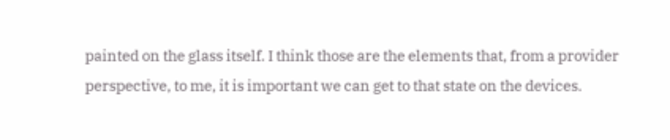painted on the glass itself. I think those are the elements that, from a provider perspective, to me, it is important we can get to that state on the devices.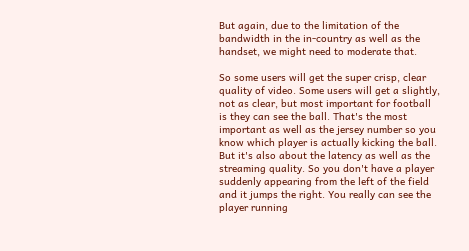But again, due to the limitation of the bandwidth in the in-country as well as the handset, we might need to moderate that.

So some users will get the super crisp, clear quality of video. Some users will get a slightly, not as clear, but most important for football is they can see the ball. That's the most important as well as the jersey number so you know which player is actually kicking the ball. But it's also about the latency as well as the streaming quality. So you don't have a player suddenly appearing from the left of the field and it jumps the right. You really can see the player running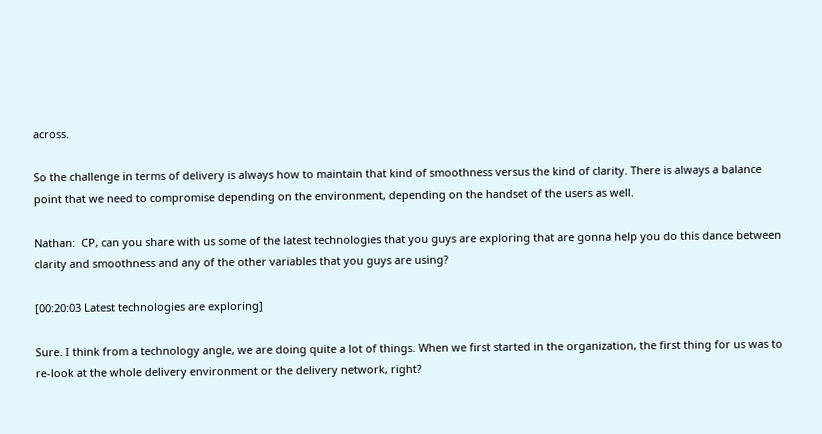across.

So the challenge in terms of delivery is always how to maintain that kind of smoothness versus the kind of clarity. There is always a balance point that we need to compromise depending on the environment, depending on the handset of the users as well.

Nathan:  CP, can you share with us some of the latest technologies that you guys are exploring that are gonna help you do this dance between clarity and smoothness and any of the other variables that you guys are using?

[00:20:03 Latest technologies are exploring]

Sure. I think from a technology angle, we are doing quite a lot of things. When we first started in the organization, the first thing for us was to re-look at the whole delivery environment or the delivery network, right?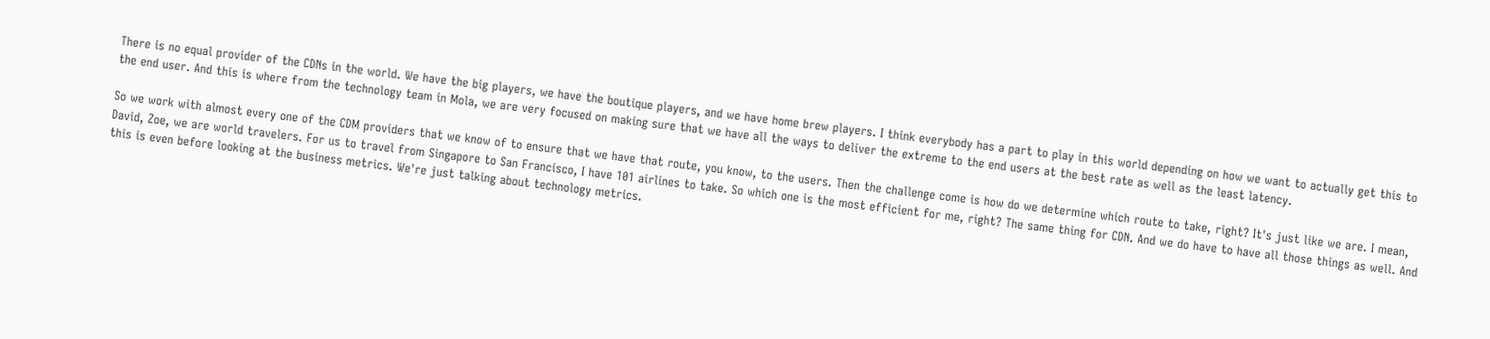There is no equal provider of the CDNs in the world. We have the big players, we have the boutique players, and we have home brew players. I think everybody has a part to play in this world depending on how we want to actually get this to the end user. And this is where from the technology team in Mola, we are very focused on making sure that we have all the ways to deliver the extreme to the end users at the best rate as well as the least latency.

So we work with almost every one of the CDM providers that we know of to ensure that we have that route, you know, to the users. Then the challenge come is how do we determine which route to take, right? It's just like we are. I mean, David, Zoe, we are world travelers. For us to travel from Singapore to San Francisco, I have 101 airlines to take. So which one is the most efficient for me, right? The same thing for CDN. And we do have to have all those things as well. And this is even before looking at the business metrics. We're just talking about technology metrics.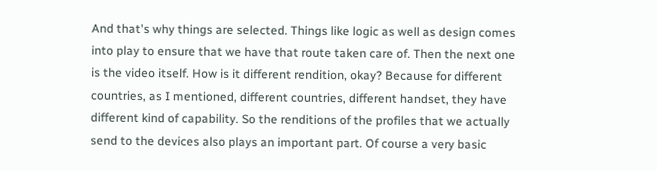And that's why things are selected. Things like logic as well as design comes into play to ensure that we have that route taken care of. Then the next one is the video itself. How is it different rendition, okay? Because for different countries, as I mentioned, different countries, different handset, they have different kind of capability. So the renditions of the profiles that we actually send to the devices also plays an important part. Of course a very basic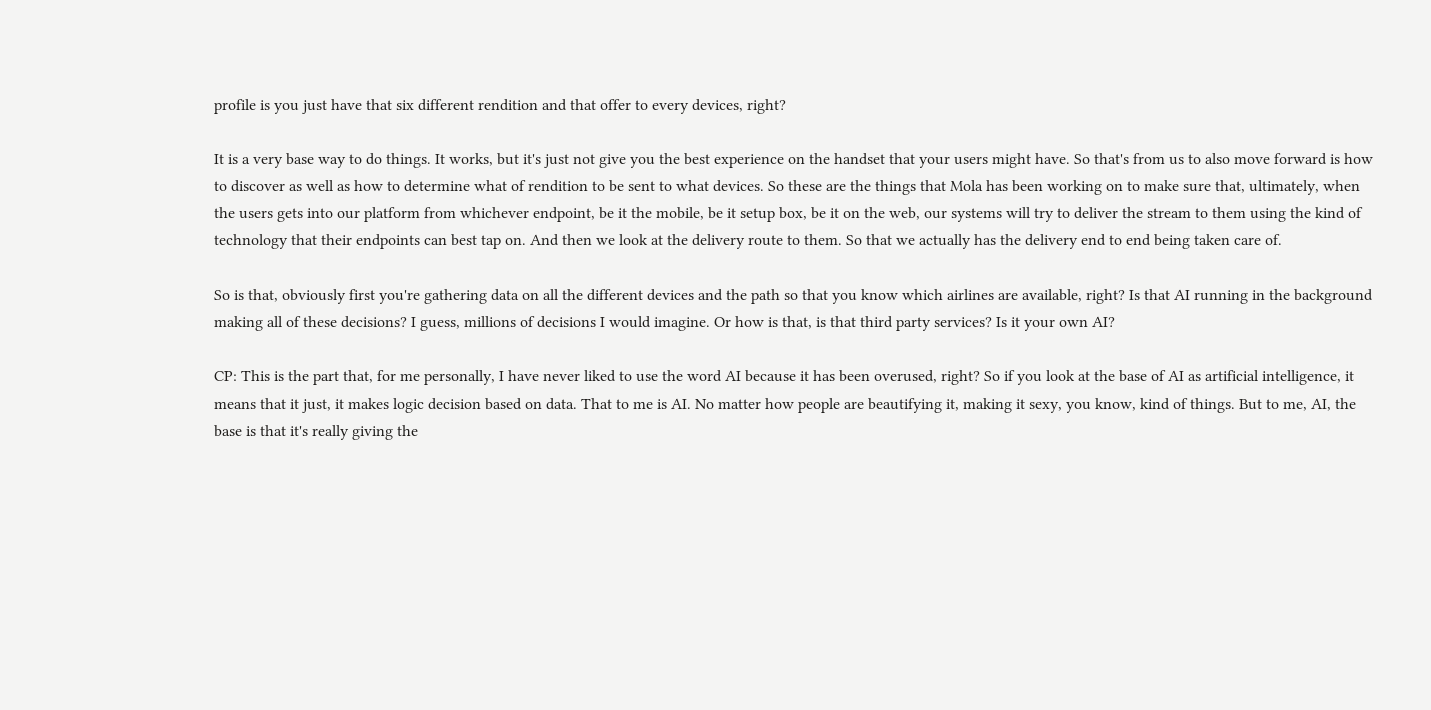profile is you just have that six different rendition and that offer to every devices, right?

It is a very base way to do things. It works, but it's just not give you the best experience on the handset that your users might have. So that's from us to also move forward is how to discover as well as how to determine what of rendition to be sent to what devices. So these are the things that Mola has been working on to make sure that, ultimately, when the users gets into our platform from whichever endpoint, be it the mobile, be it setup box, be it on the web, our systems will try to deliver the stream to them using the kind of technology that their endpoints can best tap on. And then we look at the delivery route to them. So that we actually has the delivery end to end being taken care of.

So is that, obviously first you're gathering data on all the different devices and the path so that you know which airlines are available, right? Is that AI running in the background making all of these decisions? I guess, millions of decisions I would imagine. Or how is that, is that third party services? Is it your own AI?

CP: This is the part that, for me personally, I have never liked to use the word AI because it has been overused, right? So if you look at the base of AI as artificial intelligence, it means that it just, it makes logic decision based on data. That to me is AI. No matter how people are beautifying it, making it sexy, you know, kind of things. But to me, AI, the base is that it's really giving the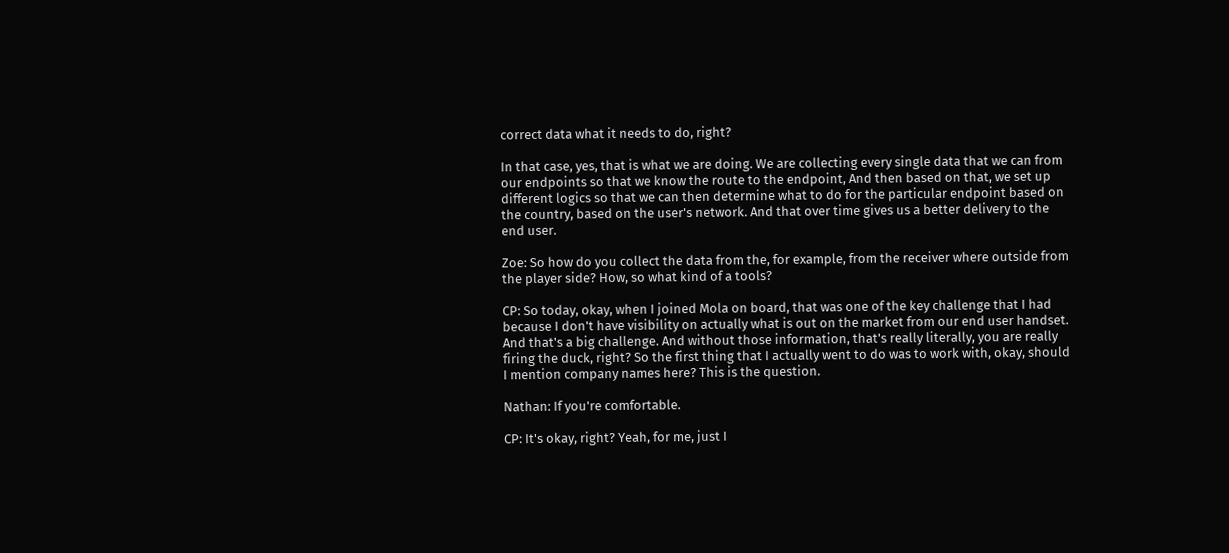correct data what it needs to do, right?

In that case, yes, that is what we are doing. We are collecting every single data that we can from our endpoints so that we know the route to the endpoint, And then based on that, we set up different logics so that we can then determine what to do for the particular endpoint based on the country, based on the user's network. And that over time gives us a better delivery to the end user.

Zoe: So how do you collect the data from the, for example, from the receiver where outside from the player side? How, so what kind of a tools?

CP: So today, okay, when I joined Mola on board, that was one of the key challenge that I had because I don't have visibility on actually what is out on the market from our end user handset. And that's a big challenge. And without those information, that's really literally, you are really firing the duck, right? So the first thing that I actually went to do was to work with, okay, should I mention company names here? This is the question.

Nathan: If you're comfortable.

CP: It's okay, right? Yeah, for me, just I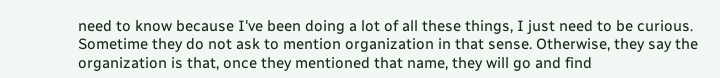need to know because I've been doing a lot of all these things, I just need to be curious. Sometime they do not ask to mention organization in that sense. Otherwise, they say the organization is that, once they mentioned that name, they will go and find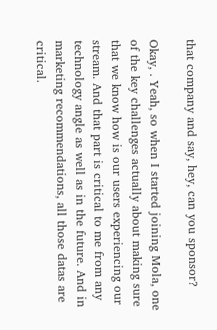that company and say, hey, can you sponsor?

Okay, . Yeah, so when I started joining Mola, one of the key challenges actually about making sure that we know how is our users experiencing our stream. And that part is critical to me from any technology angle as well as in the future. And in marketing recommendations, all those datas are critical.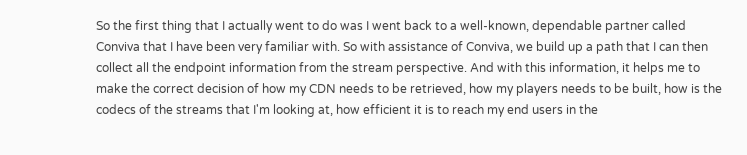So the first thing that I actually went to do was I went back to a well-known, dependable partner called Conviva that I have been very familiar with. So with assistance of Conviva, we build up a path that I can then collect all the endpoint information from the stream perspective. And with this information, it helps me to make the correct decision of how my CDN needs to be retrieved, how my players needs to be built, how is the codecs of the streams that I'm looking at, how efficient it is to reach my end users in the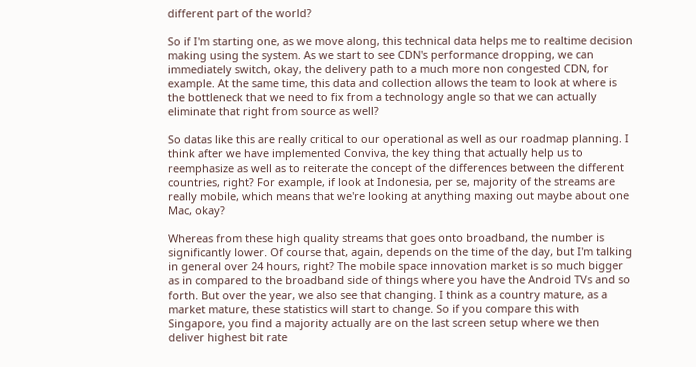different part of the world?

So if I'm starting one, as we move along, this technical data helps me to realtime decision making using the system. As we start to see CDN's performance dropping, we can immediately switch, okay, the delivery path to a much more non congested CDN, for example. At the same time, this data and collection allows the team to look at where is the bottleneck that we need to fix from a technology angle so that we can actually eliminate that right from source as well?

So datas like this are really critical to our operational as well as our roadmap planning. I think after we have implemented Conviva, the key thing that actually help us to reemphasize as well as to reiterate the concept of the differences between the different countries, right? For example, if look at Indonesia, per se, majority of the streams are really mobile, which means that we're looking at anything maxing out maybe about one Mac, okay?

Whereas from these high quality streams that goes onto broadband, the number is significantly lower. Of course that, again, depends on the time of the day, but I'm talking in general over 24 hours, right? The mobile space innovation market is so much bigger as in compared to the broadband side of things where you have the Android TVs and so forth. But over the year, we also see that changing. I think as a country mature, as a market mature, these statistics will start to change. So if you compare this with Singapore, you find a majority actually are on the last screen setup where we then deliver highest bit rate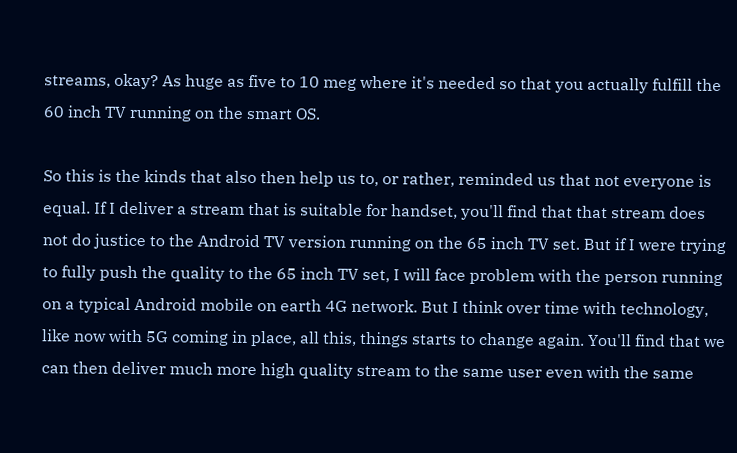streams, okay? As huge as five to 10 meg where it's needed so that you actually fulfill the 60 inch TV running on the smart OS.

So this is the kinds that also then help us to, or rather, reminded us that not everyone is equal. If I deliver a stream that is suitable for handset, you'll find that that stream does not do justice to the Android TV version running on the 65 inch TV set. But if I were trying to fully push the quality to the 65 inch TV set, I will face problem with the person running on a typical Android mobile on earth 4G network. But I think over time with technology, like now with 5G coming in place, all this, things starts to change again. You'll find that we can then deliver much more high quality stream to the same user even with the same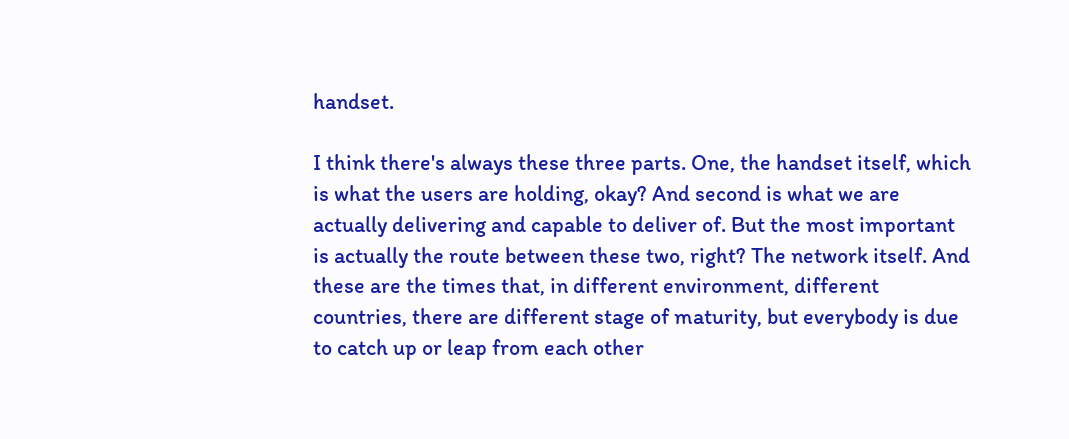handset.

I think there's always these three parts. One, the handset itself, which is what the users are holding, okay? And second is what we are actually delivering and capable to deliver of. But the most important is actually the route between these two, right? The network itself. And these are the times that, in different environment, different countries, there are different stage of maturity, but everybody is due to catch up or leap from each other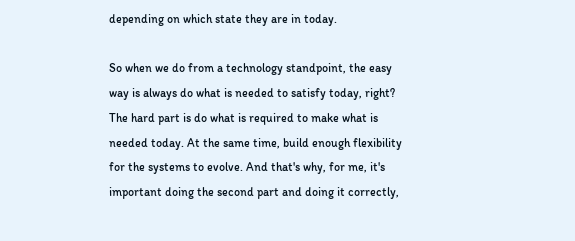depending on which state they are in today.

So when we do from a technology standpoint, the easy way is always do what is needed to satisfy today, right? The hard part is do what is required to make what is needed today. At the same time, build enough flexibility for the systems to evolve. And that's why, for me, it's important doing the second part and doing it correctly,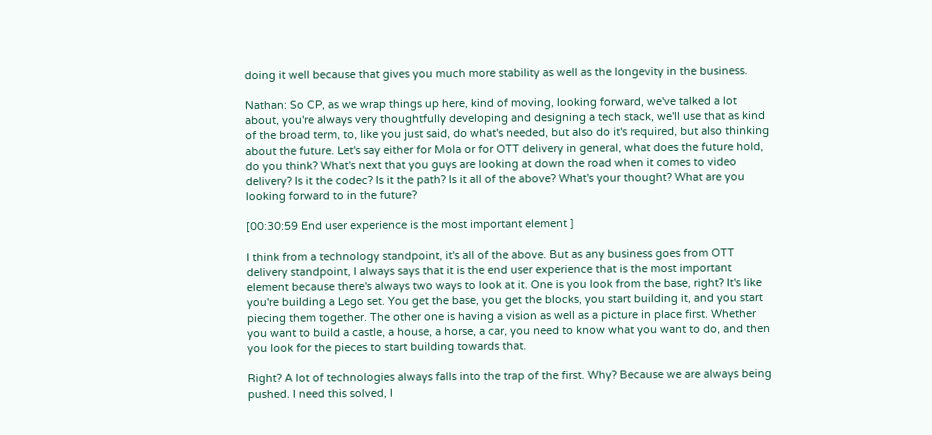doing it well because that gives you much more stability as well as the longevity in the business.

Nathan: So CP, as we wrap things up here, kind of moving, looking forward, we've talked a lot about, you're always very thoughtfully developing and designing a tech stack, we'll use that as kind of the broad term, to, like you just said, do what's needed, but also do it's required, but also thinking about the future. Let's say either for Mola or for OTT delivery in general, what does the future hold, do you think? What's next that you guys are looking at down the road when it comes to video delivery? Is it the codec? Is it the path? Is it all of the above? What's your thought? What are you looking forward to in the future?

[00:30:59 End user experience is the most important element ]

I think from a technology standpoint, it's all of the above. But as any business goes from OTT delivery standpoint, I always says that it is the end user experience that is the most important element because there's always two ways to look at it. One is you look from the base, right? It's like you're building a Lego set. You get the base, you get the blocks, you start building it, and you start piecing them together. The other one is having a vision as well as a picture in place first. Whether you want to build a castle, a house, a horse, a car, you need to know what you want to do, and then you look for the pieces to start building towards that.

Right? A lot of technologies always falls into the trap of the first. Why? Because we are always being pushed. I need this solved, I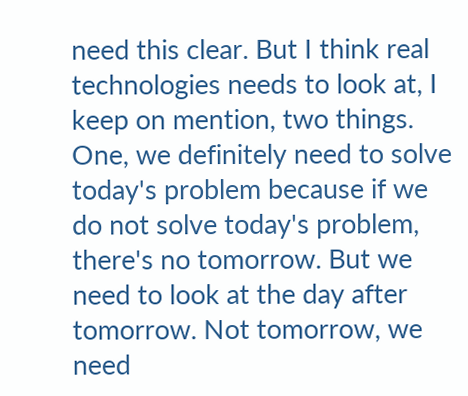need this clear. But I think real technologies needs to look at, I keep on mention, two things. One, we definitely need to solve today's problem because if we do not solve today's problem, there's no tomorrow. But we need to look at the day after tomorrow. Not tomorrow, we need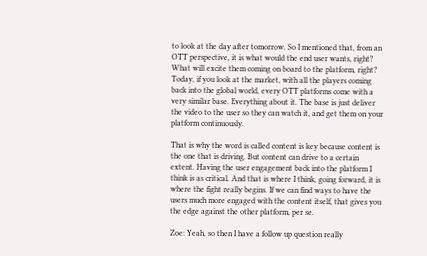to look at the day after tomorrow. So I mentioned that, from an OTT perspective, it is what would the end user wants, right? What will excite them coming on board to the platform, right? Today, if you look at the market, with all the players coming back into the global world, every OTT platforms come with a very similar base. Everything about it. The base is just deliver the video to the user so they can watch it, and get them on your platform continuously.

That is why the word is called content is key because content is the one that is driving. But content can drive to a certain extent. Having the user engagement back into the platform I think is as critical. And that is where I think, going forward, it is where the fight really begins. If we can find ways to have the users much more engaged with the content itself, that gives you the edge against the other platform, per se.

Zoe: Yeah, so then I have a follow up question really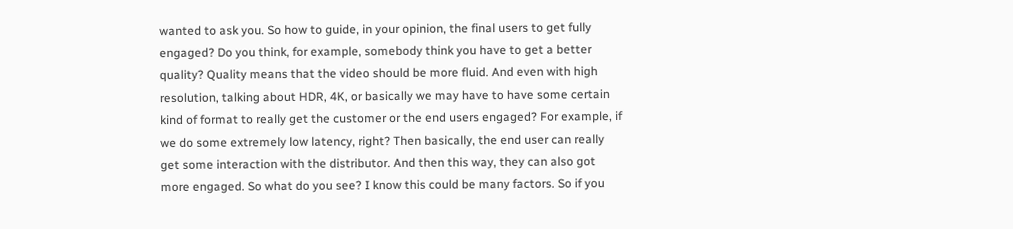wanted to ask you. So how to guide, in your opinion, the final users to get fully engaged? Do you think, for example, somebody think you have to get a better quality? Quality means that the video should be more fluid. And even with high resolution, talking about HDR, 4K, or basically we may have to have some certain kind of format to really get the customer or the end users engaged? For example, if we do some extremely low latency, right? Then basically, the end user can really get some interaction with the distributor. And then this way, they can also got more engaged. So what do you see? I know this could be many factors. So if you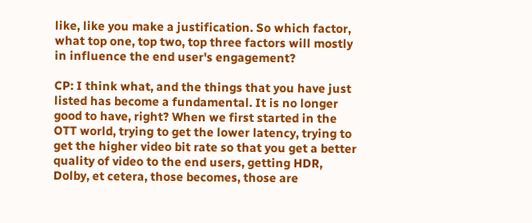like, like you make a justification. So which factor, what top one, top two, top three factors will mostly in influence the end user's engagement?

CP: I think what, and the things that you have just listed has become a fundamental. It is no longer good to have, right? When we first started in the OTT world, trying to get the lower latency, trying to get the higher video bit rate so that you get a better quality of video to the end users, getting HDR, Dolby, et cetera, those becomes, those are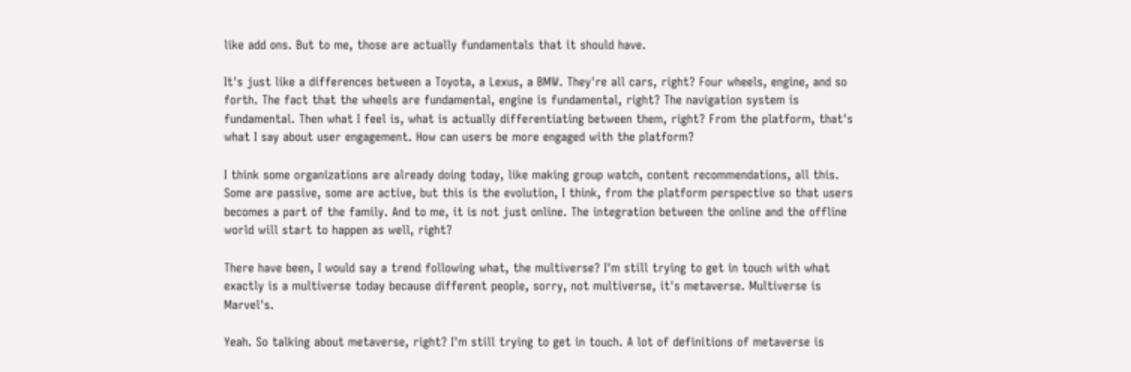like add ons. But to me, those are actually fundamentals that it should have.

It's just like a differences between a Toyota, a Lexus, a BMW. They're all cars, right? Four wheels, engine, and so forth. The fact that the wheels are fundamental, engine is fundamental, right? The navigation system is fundamental. Then what I feel is, what is actually differentiating between them, right? From the platform, that's what I say about user engagement. How can users be more engaged with the platform?

I think some organizations are already doing today, like making group watch, content recommendations, all this. Some are passive, some are active, but this is the evolution, I think, from the platform perspective so that users becomes a part of the family. And to me, it is not just online. The integration between the online and the offline world will start to happen as well, right?

There have been, I would say a trend following what, the multiverse? I'm still trying to get in touch with what exactly is a multiverse today because different people, sorry, not multiverse, it's metaverse. Multiverse is Marvel's.

Yeah. So talking about metaverse, right? I'm still trying to get in touch. A lot of definitions of metaverse is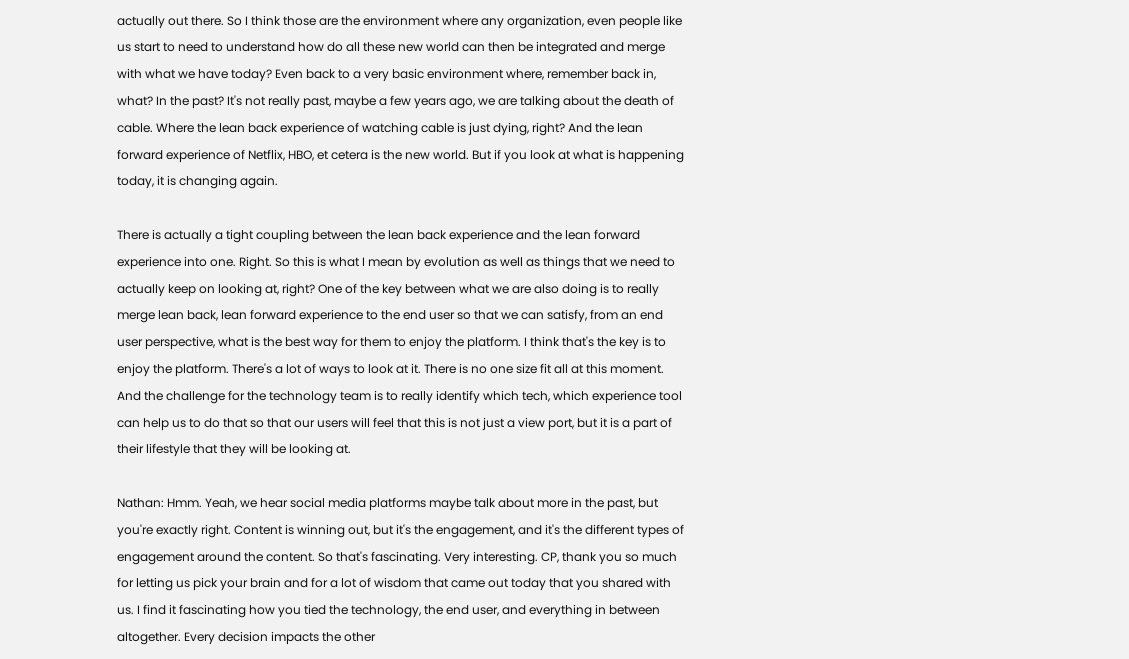actually out there. So I think those are the environment where any organization, even people like us start to need to understand how do all these new world can then be integrated and merge with what we have today? Even back to a very basic environment where, remember back in, what? In the past? It's not really past, maybe a few years ago, we are talking about the death of cable. Where the lean back experience of watching cable is just dying, right? And the lean forward experience of Netflix, HBO, et cetera is the new world. But if you look at what is happening today, it is changing again.

There is actually a tight coupling between the lean back experience and the lean forward experience into one. Right. So this is what I mean by evolution as well as things that we need to actually keep on looking at, right? One of the key between what we are also doing is to really merge lean back, lean forward experience to the end user so that we can satisfy, from an end user perspective, what is the best way for them to enjoy the platform. I think that's the key is to enjoy the platform. There's a lot of ways to look at it. There is no one size fit all at this moment. And the challenge for the technology team is to really identify which tech, which experience tool can help us to do that so that our users will feel that this is not just a view port, but it is a part of their lifestyle that they will be looking at.

Nathan: Hmm. Yeah, we hear social media platforms maybe talk about more in the past, but you're exactly right. Content is winning out, but it's the engagement, and it's the different types of engagement around the content. So that's fascinating. Very interesting. CP, thank you so much for letting us pick your brain and for a lot of wisdom that came out today that you shared with us. I find it fascinating how you tied the technology, the end user, and everything in between altogether. Every decision impacts the other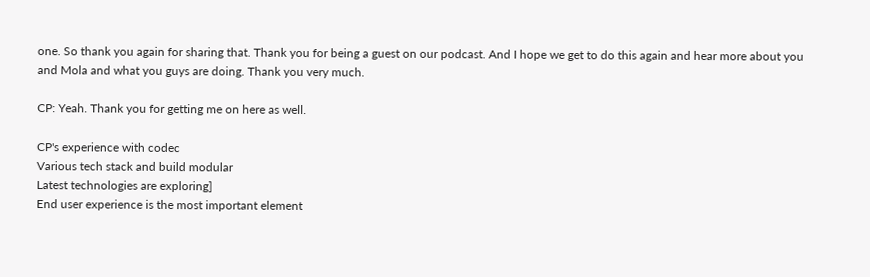one. So thank you again for sharing that. Thank you for being a guest on our podcast. And I hope we get to do this again and hear more about you and Mola and what you guys are doing. Thank you very much.

CP: Yeah. Thank you for getting me on here as well.

CP's experience with codec
Various tech stack and build modular
Latest technologies are exploring]
End user experience is the most important element